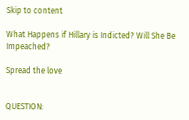Skip to content

What Happens if Hillary is Indicted? Will She Be Impeached?

Spread the love


QUESTION: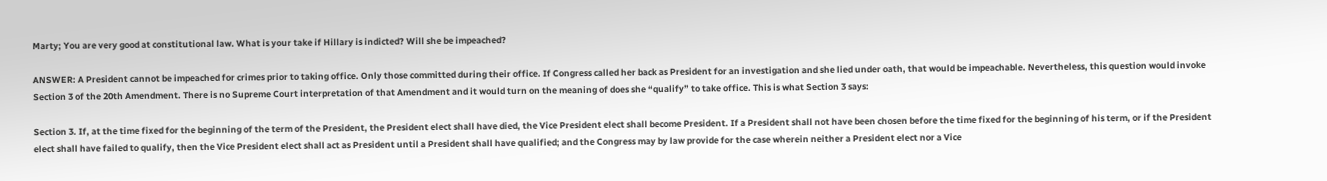Marty; You are very good at constitutional law. What is your take if Hillary is indicted? Will she be impeached?

ANSWER: A President cannot be impeached for crimes prior to taking office. Only those committed during their office. If Congress called her back as President for an investigation and she lied under oath, that would be impeachable. Nevertheless, this question would invoke Section 3 of the 20th Amendment. There is no Supreme Court interpretation of that Amendment and it would turn on the meaning of does she “qualify” to take office. This is what Section 3 says:

Section 3. If, at the time fixed for the beginning of the term of the President, the President elect shall have died, the Vice President elect shall become President. If a President shall not have been chosen before the time fixed for the beginning of his term, or if the President elect shall have failed to qualify, then the Vice President elect shall act as President until a President shall have qualified; and the Congress may by law provide for the case wherein neither a President elect nor a Vice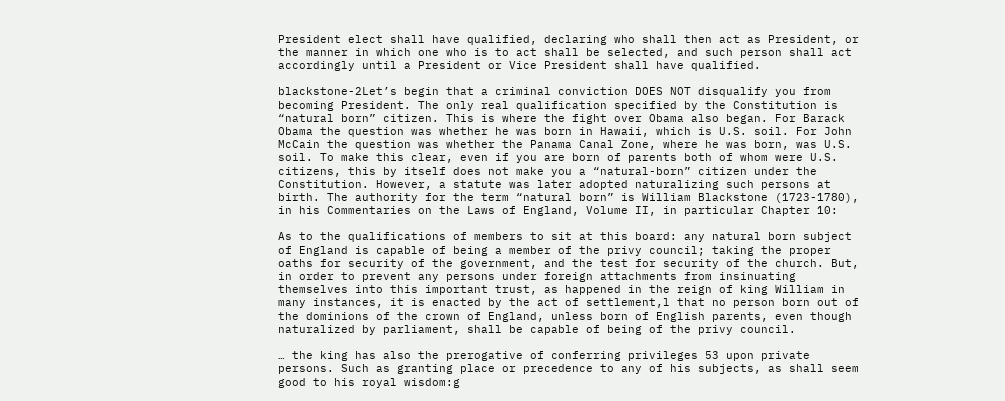President elect shall have qualified, declaring who shall then act as President, or the manner in which one who is to act shall be selected, and such person shall act accordingly until a President or Vice President shall have qualified.

blackstone-2Let’s begin that a criminal conviction DOES NOT disqualify you from becoming President. The only real qualification specified by the Constitution is “natural born” citizen. This is where the fight over Obama also began. For Barack Obama the question was whether he was born in Hawaii, which is U.S. soil. For John McCain the question was whether the Panama Canal Zone, where he was born, was U.S. soil. To make this clear, even if you are born of parents both of whom were U.S. citizens, this by itself does not make you a “natural-born” citizen under the Constitution. However, a statute was later adopted naturalizing such persons at birth. The authority for the term “natural born” is William Blackstone (1723-1780), in his Commentaries on the Laws of England, Volume II, in particular Chapter 10:

As to the qualifications of members to sit at this board: any natural born subject of England is capable of being a member of the privy council; taking the proper oaths for security of the government, and the test for security of the church. But, in order to prevent any persons under foreign attachments from insinuating themselves into this important trust, as happened in the reign of king William in many instances, it is enacted by the act of settlement,l that no person born out of the dominions of the crown of England, unless born of English parents, even though naturalized by parliament, shall be capable of being of the privy council.

… the king has also the prerogative of conferring privileges 53 upon private persons. Such as granting place or precedence to any of his subjects, as shall seem good to his royal wisdom:g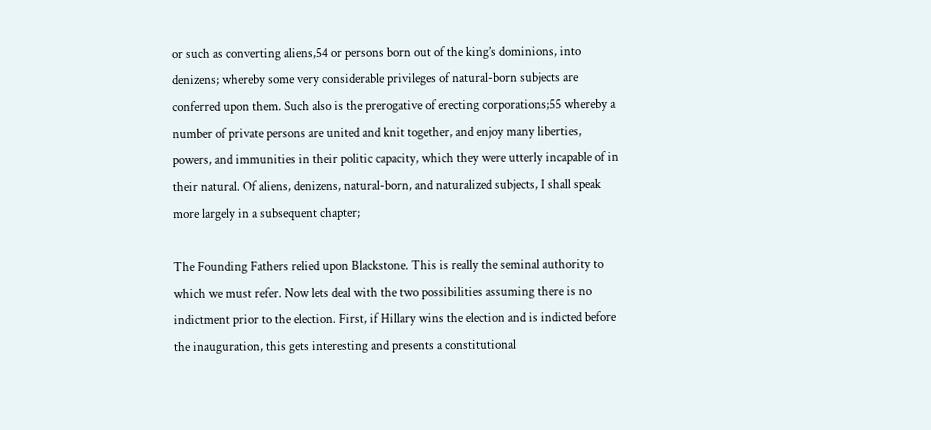or such as converting aliens,54 or persons born out of the king’s dominions, into denizens; whereby some very considerable privileges of natural-born subjects are conferred upon them. Such also is the prerogative of erecting corporations;55 whereby a number of private persons are united and knit together, and enjoy many liberties, powers, and immunities in their politic capacity, which they were utterly incapable of in their natural. Of aliens, denizens, natural-born, and naturalized subjects, I shall speak more largely in a subsequent chapter;

The Founding Fathers relied upon Blackstone. This is really the seminal authority to which we must refer. Now lets deal with the two possibilities assuming there is no indictment prior to the election. First, if Hillary wins the election and is indicted before the inauguration, this gets interesting and presents a constitutional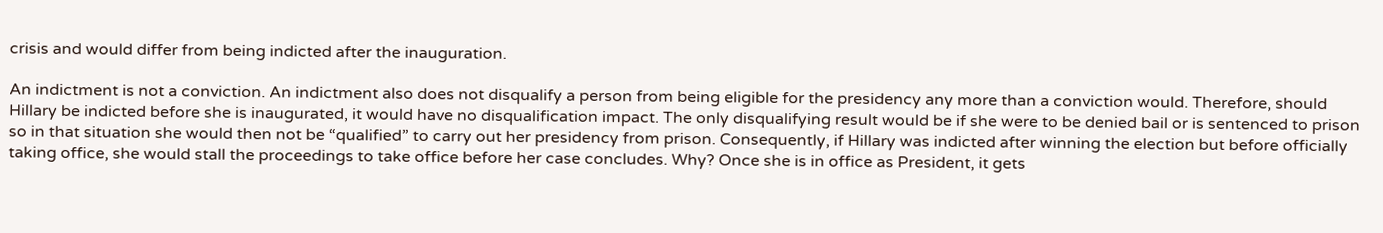crisis and would differ from being indicted after the inauguration.

An indictment is not a conviction. An indictment also does not disqualify a person from being eligible for the presidency any more than a conviction would. Therefore, should Hillary be indicted before she is inaugurated, it would have no disqualification impact. The only disqualifying result would be if she were to be denied bail or is sentenced to prison so in that situation she would then not be “qualified” to carry out her presidency from prison. Consequently, if Hillary was indicted after winning the election but before officially taking office, she would stall the proceedings to take office before her case concludes. Why? Once she is in office as President, it gets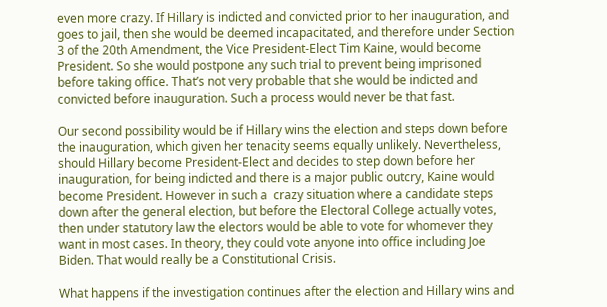even more crazy. If Hillary is indicted and convicted prior to her inauguration, and goes to jail, then she would be deemed incapacitated, and therefore under Section 3 of the 20th Amendment, the Vice President-Elect Tim Kaine, would become President. So she would postpone any such trial to prevent being imprisoned before taking office. That’s not very probable that she would be indicted and convicted before inauguration. Such a process would never be that fast.

Our second possibility would be if Hillary wins the election and steps down before the inauguration, which given her tenacity seems equally unlikely. Nevertheless, should Hillary become President-Elect and decides to step down before her inauguration, for being indicted and there is a major public outcry, Kaine would become President. However in such a  crazy situation where a candidate steps down after the general election, but before the Electoral College actually votes, then under statutory law the electors would be able to vote for whomever they want in most cases. In theory, they could vote anyone into office including Joe Biden. That would really be a Constitutional Crisis.

What happens if the investigation continues after the election and Hillary wins and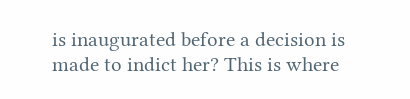is inaugurated before a decision is made to indict her? This is where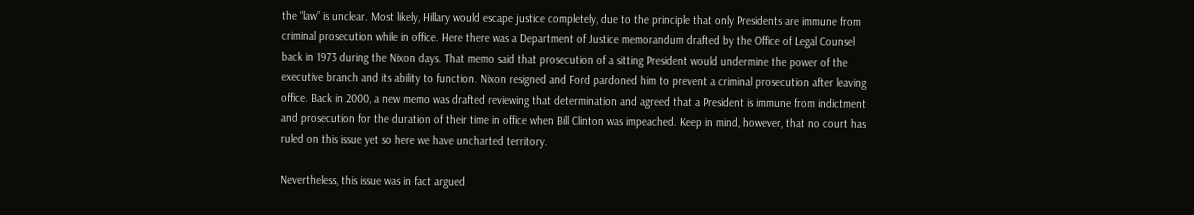the “law” is unclear. Most likely, Hillary would escape justice completely, due to the principle that only Presidents are immune from criminal prosecution while in office. Here there was a Department of Justice memorandum drafted by the Office of Legal Counsel back in 1973 during the Nixon days. That memo said that prosecution of a sitting President would undermine the power of the executive branch and its ability to function. Nixon resigned and Ford pardoned him to prevent a criminal prosecution after leaving office. Back in 2000, a new memo was drafted reviewing that determination and agreed that a President is immune from indictment and prosecution for the duration of their time in office when Bill Clinton was impeached. Keep in mind, however, that no court has ruled on this issue yet so here we have uncharted territory.

Nevertheless, this issue was in fact argued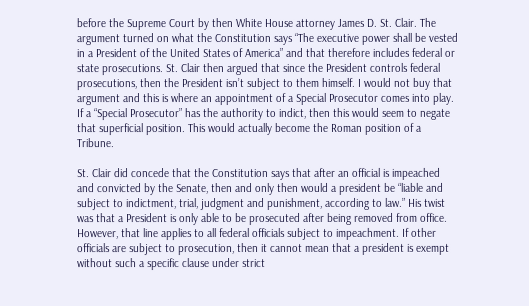before the Supreme Court by then White House attorney James D. St. Clair. The argument turned on what the Constitution says “The executive power shall be vested in a President of the United States of America” and that therefore includes federal or state prosecutions. St. Clair then argued that since the President controls federal prosecutions, then the President isn’t subject to them himself. I would not buy that argument and this is where an appointment of a Special Prosecutor comes into play. If a “Special Prosecutor” has the authority to indict, then this would seem to negate that superficial position. This would actually become the Roman position of a Tribune.

St. Clair did concede that the Constitution says that after an official is impeached and convicted by the Senate, then and only then would a president be “liable and subject to indictment, trial, judgment and punishment, according to law.” His twist was that a President is only able to be prosecuted after being removed from office. However, that line applies to all federal officials subject to impeachment. If other officials are subject to prosecution, then it cannot mean that a president is exempt without such a specific clause under strict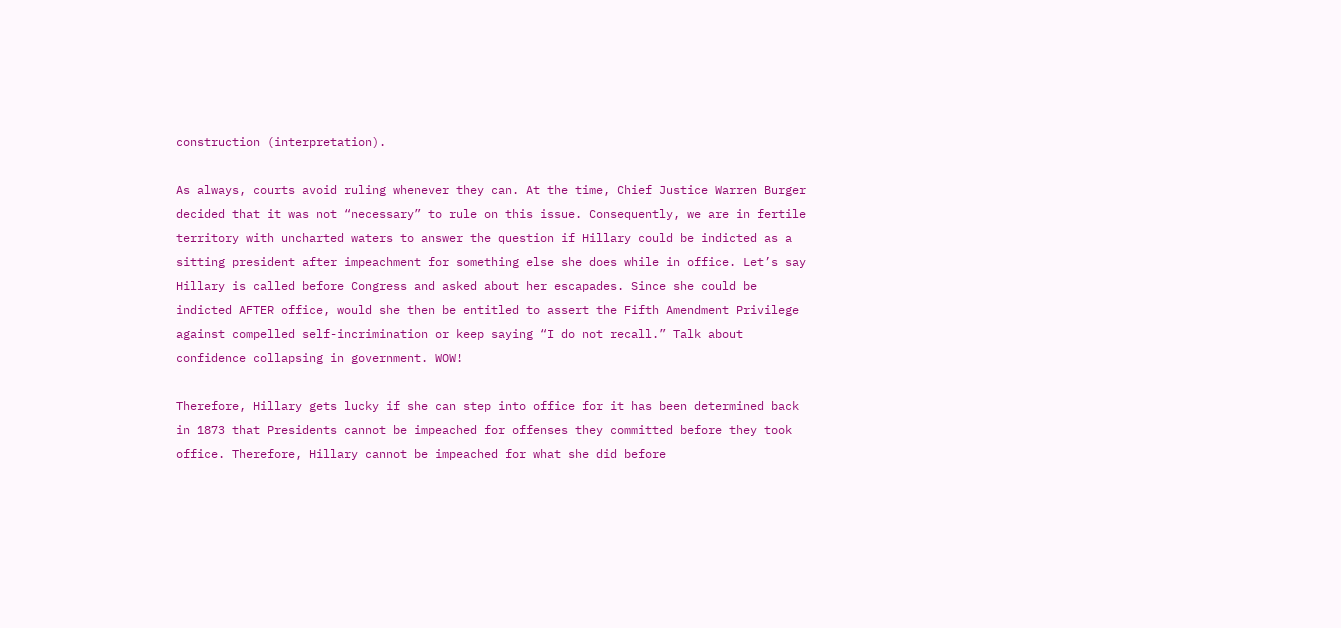construction (interpretation).

As always, courts avoid ruling whenever they can. At the time, Chief Justice Warren Burger decided that it was not “necessary” to rule on this issue. Consequently, we are in fertile territory with uncharted waters to answer the question if Hillary could be indicted as a sitting president after impeachment for something else she does while in office. Let’s say Hillary is called before Congress and asked about her escapades. Since she could be indicted AFTER office, would she then be entitled to assert the Fifth Amendment Privilege against compelled self-incrimination or keep saying “I do not recall.” Talk about confidence collapsing in government. WOW!

Therefore, Hillary gets lucky if she can step into office for it has been determined back in 1873 that Presidents cannot be impeached for offenses they committed before they took office. Therefore, Hillary cannot be impeached for what she did before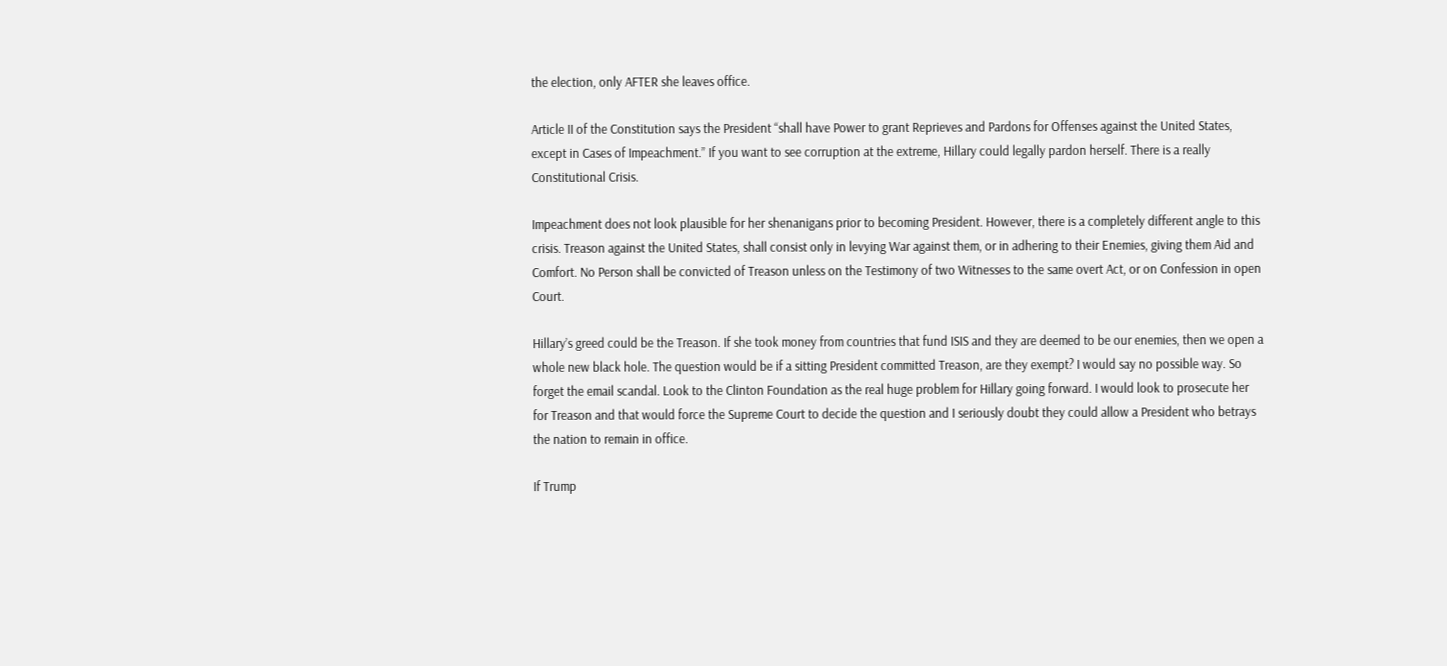the election, only AFTER she leaves office.

Article II of the Constitution says the President “shall have Power to grant Reprieves and Pardons for Offenses against the United States, except in Cases of Impeachment.” If you want to see corruption at the extreme, Hillary could legally pardon herself. There is a really Constitutional Crisis.

Impeachment does not look plausible for her shenanigans prior to becoming President. However, there is a completely different angle to this crisis. Treason against the United States, shall consist only in levying War against them, or in adhering to their Enemies, giving them Aid and Comfort. No Person shall be convicted of Treason unless on the Testimony of two Witnesses to the same overt Act, or on Confession in open Court.

Hillary’s greed could be the Treason. If she took money from countries that fund ISIS and they are deemed to be our enemies, then we open a whole new black hole. The question would be if a sitting President committed Treason, are they exempt? I would say no possible way. So forget the email scandal. Look to the Clinton Foundation as the real huge problem for Hillary going forward. I would look to prosecute her for Treason and that would force the Supreme Court to decide the question and I seriously doubt they could allow a President who betrays the nation to remain in office.

If Trump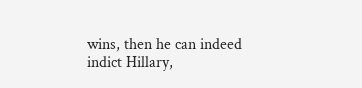wins, then he can indeed indict Hillary,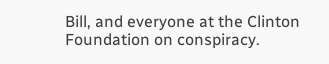Bill, and everyone at the Clinton Foundation on conspiracy.